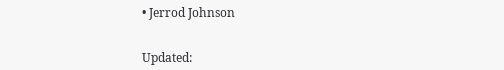• Jerrod Johnson


Updated: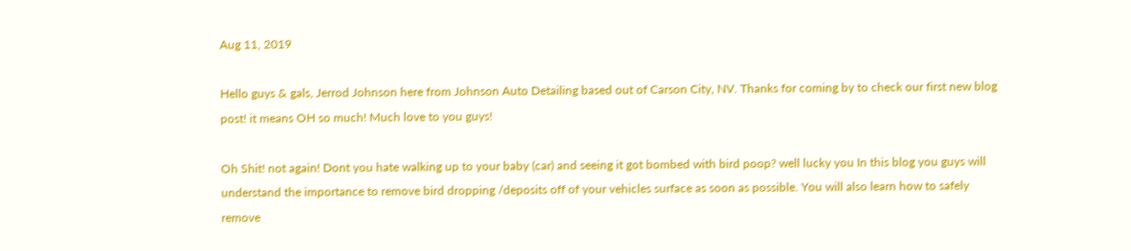Aug 11, 2019

Hello guys & gals, Jerrod Johnson here from Johnson Auto Detailing based out of Carson City, NV. Thanks for coming by to check our first new blog post! it means OH so much! Much love to you guys!

Oh Shit! not again! Dont you hate walking up to your baby (car) and seeing it got bombed with bird poop? well lucky you In this blog you guys will understand the importance to remove bird dropping /deposits off of your vehicles surface as soon as possible. You will also learn how to safely remove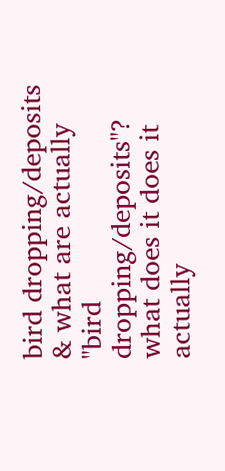bird dropping/deposits & what are actually "bird dropping/deposits"? what does it does it actually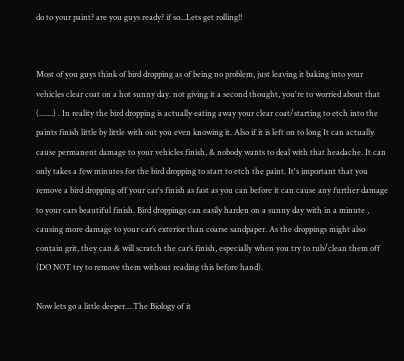do to your paint? are you guys ready? if so...Lets get rolling!!


Most of you guys think of bird dropping as of being no problem, just leaving it baking into your vehicles clear coat on a hot sunny day. not giving it a second thought, you're to worried about that (.......) . In reality the bird dropping is actually eating away your clear coat/starting to etch into the paints finish little by little with out you even knowing it. Also if it is left on to long It can actually cause permanent damage to your vehicles finish, & nobody wants to deal with that headache. It can only takes a few minutes for the bird dropping to start to etch the paint. It's important that you remove a bird dropping off your car's finish as fast as you can before it can cause any further damage to your cars beautiful finish. Bird droppings can easily harden on a sunny day with in a minute , causing more damage to your car’s exterior than coarse sandpaper. As the droppings might also contain grit, they can & will scratch the car’s finish, especially when you try to rub/clean them off (DO NOT try to remove them without reading this before hand).

Now lets go a little deeper....The Biology of it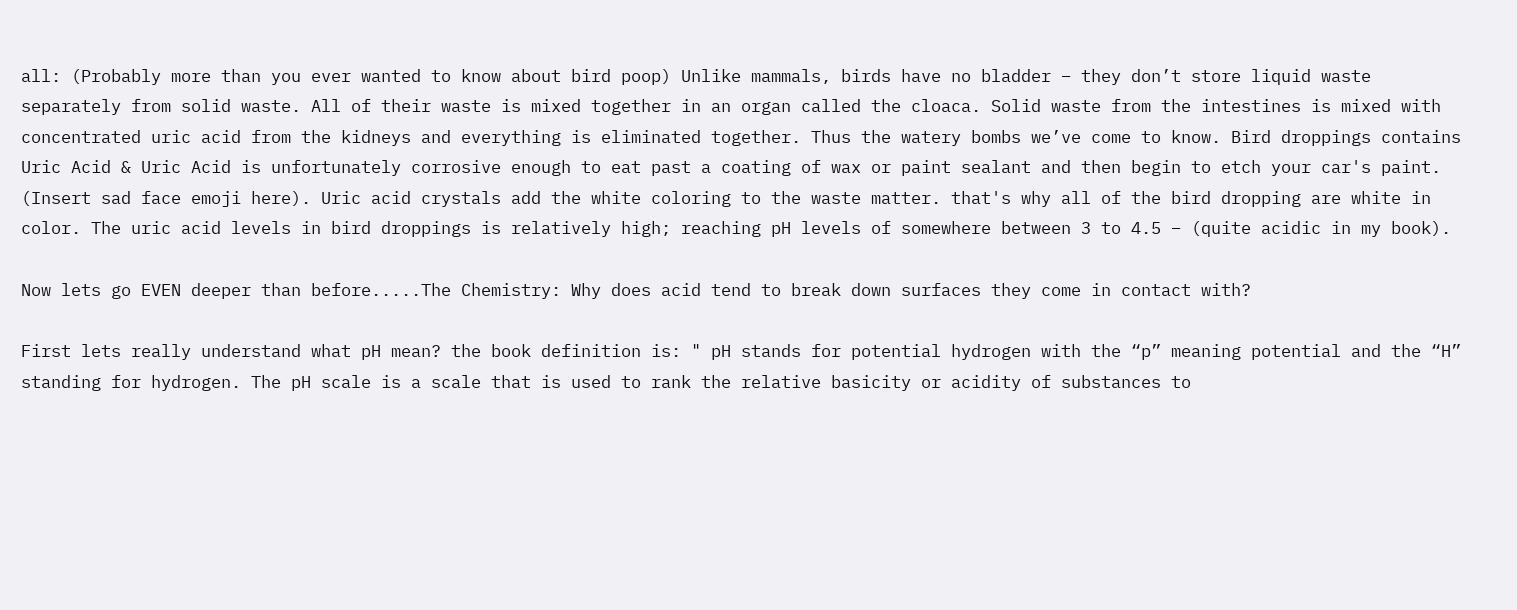all: (Probably more than you ever wanted to know about bird poop) Unlike mammals, birds have no bladder – they don’t store liquid waste separately from solid waste. All of their waste is mixed together in an organ called the cloaca. Solid waste from the intestines is mixed with concentrated uric acid from the kidneys and everything is eliminated together. Thus the watery bombs we’ve come to know. Bird droppings contains Uric Acid & Uric Acid is unfortunately corrosive enough to eat past a coating of wax or paint sealant and then begin to etch your car's paint. (Insert sad face emoji here). Uric acid crystals add the white coloring to the waste matter. that's why all of the bird dropping are white in color. The uric acid levels in bird droppings is relatively high; reaching pH levels of somewhere between 3 to 4.5 – (quite acidic in my book).

Now lets go EVEN deeper than before.....The Chemistry: Why does acid tend to break down surfaces they come in contact with?

First lets really understand what pH mean? the book definition is: " pH stands for potential hydrogen with the “p” meaning potential and the “H” standing for hydrogen. The pH scale is a scale that is used to rank the relative basicity or acidity of substances to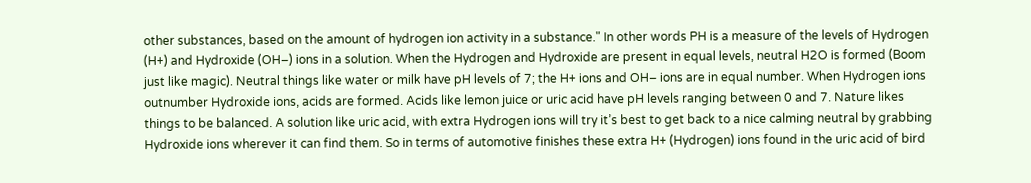other substances, based on the amount of hydrogen ion activity in a substance." In other words PH is a measure of the levels of Hydrogen (H+) and Hydroxide (OH–) ions in a solution. When the Hydrogen and Hydroxide are present in equal levels, neutral H2O is formed (Boom just like magic). Neutral things like water or milk have pH levels of 7; the H+ ions and OH– ions are in equal number. When Hydrogen ions outnumber Hydroxide ions, acids are formed. Acids like lemon juice or uric acid have pH levels ranging between 0 and 7. Nature likes things to be balanced. A solution like uric acid, with extra Hydrogen ions will try it’s best to get back to a nice calming neutral by grabbing Hydroxide ions wherever it can find them. So in terms of automotive finishes these extra H+ (Hydrogen) ions found in the uric acid of bird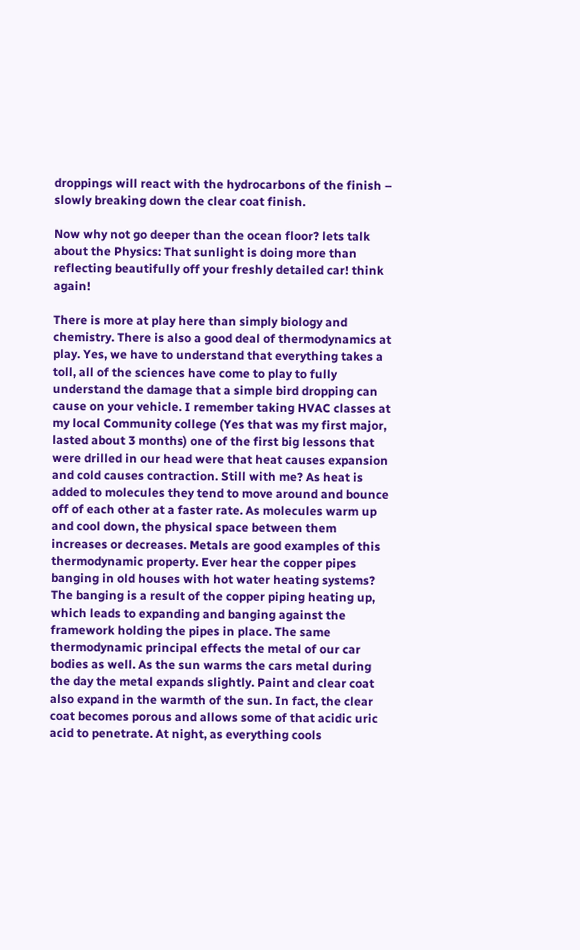droppings will react with the hydrocarbons of the finish – slowly breaking down the clear coat finish.

Now why not go deeper than the ocean floor? lets talk about the Physics: That sunlight is doing more than reflecting beautifully off your freshly detailed car! think again!

There is more at play here than simply biology and chemistry. There is also a good deal of thermodynamics at play. Yes, we have to understand that everything takes a toll, all of the sciences have come to play to fully understand the damage that a simple bird dropping can cause on your vehicle. I remember taking HVAC classes at my local Community college (Yes that was my first major, lasted about 3 months) one of the first big lessons that were drilled in our head were that heat causes expansion and cold causes contraction. Still with me? As heat is added to molecules they tend to move around and bounce off of each other at a faster rate. As molecules warm up and cool down, the physical space between them increases or decreases. Metals are good examples of this thermodynamic property. Ever hear the copper pipes banging in old houses with hot water heating systems? The banging is a result of the copper piping heating up, which leads to expanding and banging against the framework holding the pipes in place. The same thermodynamic principal effects the metal of our car bodies as well. As the sun warms the cars metal during the day the metal expands slightly. Paint and clear coat also expand in the warmth of the sun. In fact, the clear coat becomes porous and allows some of that acidic uric acid to penetrate. At night, as everything cools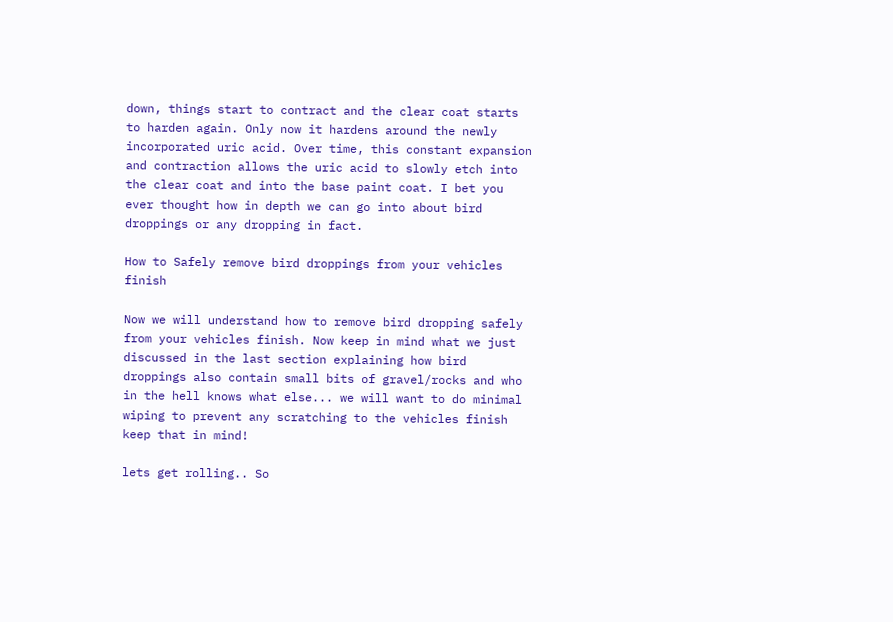down, things start to contract and the clear coat starts to harden again. Only now it hardens around the newly incorporated uric acid. Over time, this constant expansion and contraction allows the uric acid to slowly etch into the clear coat and into the base paint coat. I bet you ever thought how in depth we can go into about bird droppings or any dropping in fact.

How to Safely remove bird droppings from your vehicles finish

Now we will understand how to remove bird dropping safely from your vehicles finish. Now keep in mind what we just discussed in the last section explaining how bird droppings also contain small bits of gravel/rocks and who in the hell knows what else... we will want to do minimal wiping to prevent any scratching to the vehicles finish keep that in mind!

lets get rolling.. So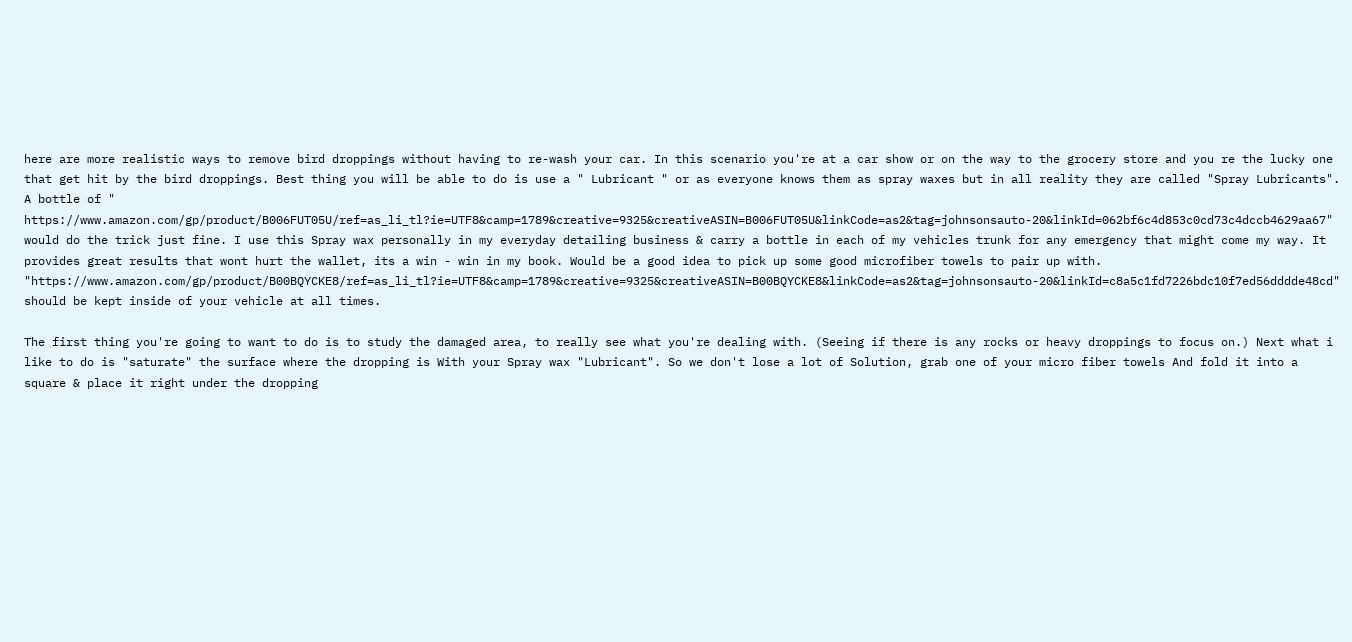here are more realistic ways to remove bird droppings without having to re-wash your car. In this scenario you're at a car show or on the way to the grocery store and you re the lucky one that get hit by the bird droppings. Best thing you will be able to do is use a " Lubricant " or as everyone knows them as spray waxes but in all reality they are called "Spray Lubricants". A bottle of " https://www.amazon.com/gp/product/B006FUT05U/ref=as_li_tl?ie=UTF8&camp=1789&creative=9325&creativeASIN=B006FUT05U&linkCode=as2&tag=johnsonsauto-20&linkId=062bf6c4d853c0cd73c4dccb4629aa67" would do the trick just fine. I use this Spray wax personally in my everyday detailing business & carry a bottle in each of my vehicles trunk for any emergency that might come my way. It provides great results that wont hurt the wallet, its a win - win in my book. Would be a good idea to pick up some good microfiber towels to pair up with. "https://www.amazon.com/gp/product/B00BQYCKE8/ref=as_li_tl?ie=UTF8&camp=1789&creative=9325&creativeASIN=B00BQYCKE8&linkCode=as2&tag=johnsonsauto-20&linkId=c8a5c1fd7226bdc10f7ed56dddde48cd" should be kept inside of your vehicle at all times.

The first thing you're going to want to do is to study the damaged area, to really see what you're dealing with. (Seeing if there is any rocks or heavy droppings to focus on.) Next what i like to do is "saturate" the surface where the dropping is With your Spray wax "Lubricant". So we don't lose a lot of Solution, grab one of your micro fiber towels And fold it into a square & place it right under the dropping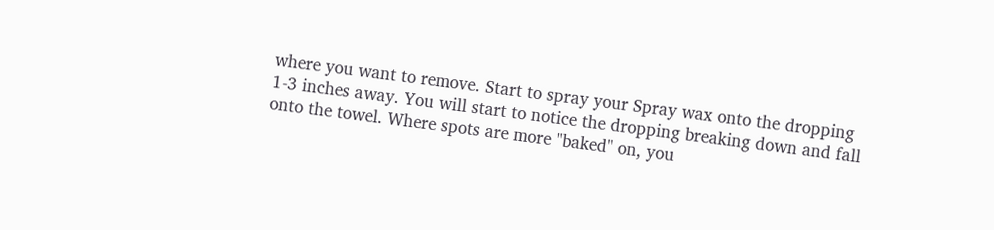where you want to remove. Start to spray your Spray wax onto the dropping 1-3 inches away. You will start to notice the dropping breaking down and fall onto the towel. Where spots are more "baked" on, you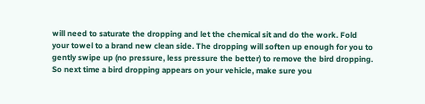will need to saturate the dropping and let the chemical sit and do the work. Fold your towel to a brand new clean side. The dropping will soften up enough for you to gently swipe up (no pressure, less pressure the better) to remove the bird dropping. So next time a bird dropping appears on your vehicle, make sure you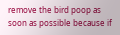remove the bird poop as soon as possible because if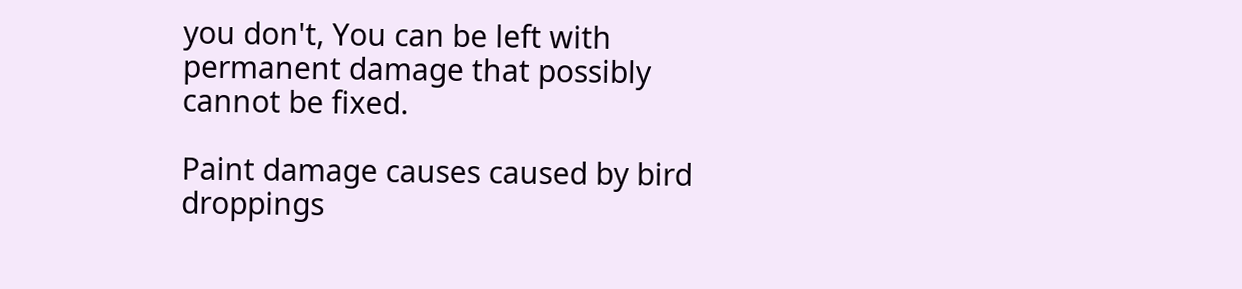you don't, You can be left with permanent damage that possibly cannot be fixed.

Paint damage causes caused by bird droppings